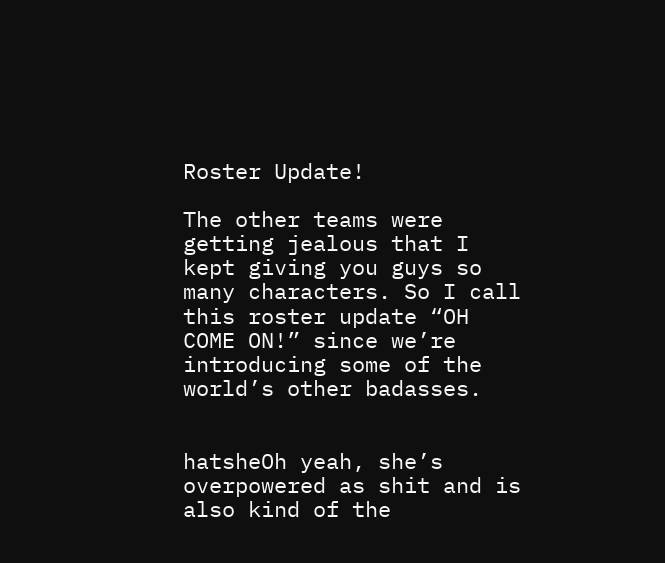Roster Update!

The other teams were getting jealous that I kept giving you guys so many characters. So I call this roster update “OH COME ON!” since we’re introducing some of the world’s other badasses.


hatsheOh yeah, she’s overpowered as shit and is also kind of the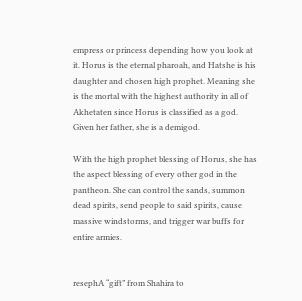empress or princess depending how you look at it. Horus is the eternal pharoah, and Hatshe is his daughter and chosen high prophet. Meaning she is the mortal with the highest authority in all of Akhetaten since Horus is classified as a god. Given her father, she is a demigod.

With the high prophet blessing of Horus, she has the aspect blessing of every other god in the pantheon. She can control the sands, summon dead spirits, send people to said spirits, cause massive windstorms, and trigger war buffs for entire armies.


resephA “gift” from Shahira to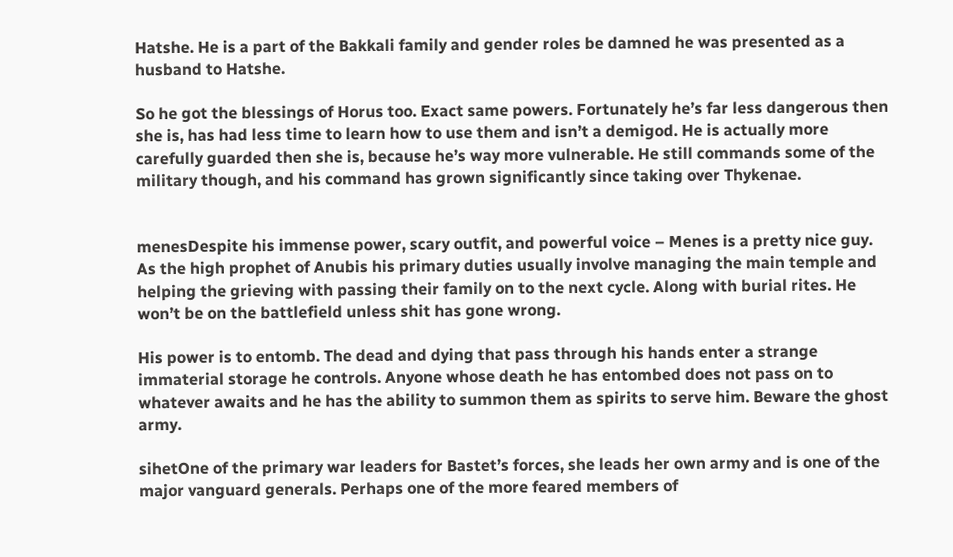Hatshe. He is a part of the Bakkali family and gender roles be damned he was presented as a husband to Hatshe.

So he got the blessings of Horus too. Exact same powers. Fortunately he’s far less dangerous then she is, has had less time to learn how to use them and isn’t a demigod. He is actually more carefully guarded then she is, because he’s way more vulnerable. He still commands some of the military though, and his command has grown significantly since taking over Thykenae.


menesDespite his immense power, scary outfit, and powerful voice – Menes is a pretty nice guy. As the high prophet of Anubis his primary duties usually involve managing the main temple and helping the grieving with passing their family on to the next cycle. Along with burial rites. He won’t be on the battlefield unless shit has gone wrong.

His power is to entomb. The dead and dying that pass through his hands enter a strange immaterial storage he controls. Anyone whose death he has entombed does not pass on to whatever awaits and he has the ability to summon them as spirits to serve him. Beware the ghost army.

sihetOne of the primary war leaders for Bastet’s forces, she leads her own army and is one of the major vanguard generals. Perhaps one of the more feared members of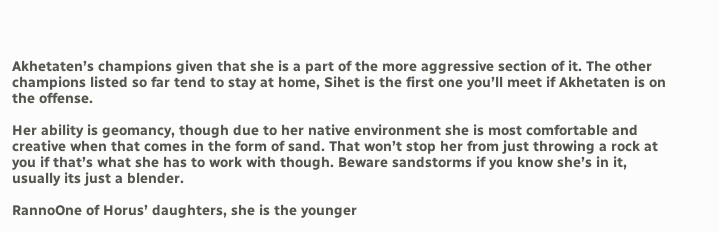Akhetaten’s champions given that she is a part of the more aggressive section of it. The other champions listed so far tend to stay at home, Sihet is the first one you’ll meet if Akhetaten is on the offense.

Her ability is geomancy, though due to her native environment she is most comfortable and creative when that comes in the form of sand. That won’t stop her from just throwing a rock at you if that’s what she has to work with though. Beware sandstorms if you know she’s in it, usually its just a blender.

RannoOne of Horus’ daughters, she is the younger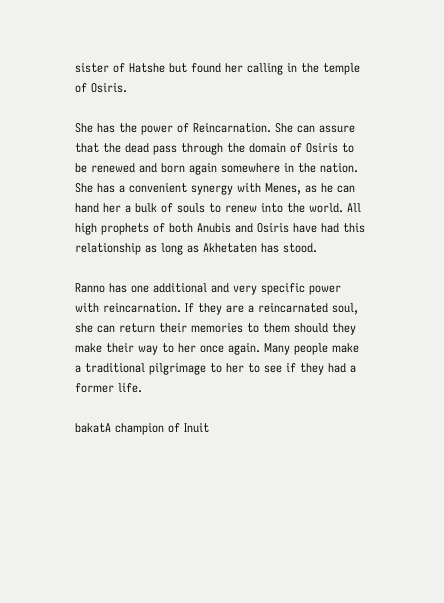sister of Hatshe but found her calling in the temple of Osiris.

She has the power of Reincarnation. She can assure that the dead pass through the domain of Osiris to be renewed and born again somewhere in the nation. She has a convenient synergy with Menes, as he can hand her a bulk of souls to renew into the world. All high prophets of both Anubis and Osiris have had this relationship as long as Akhetaten has stood.

Ranno has one additional and very specific power with reincarnation. If they are a reincarnated soul, she can return their memories to them should they make their way to her once again. Many people make a traditional pilgrimage to her to see if they had a former life.

bakatA champion of Inuit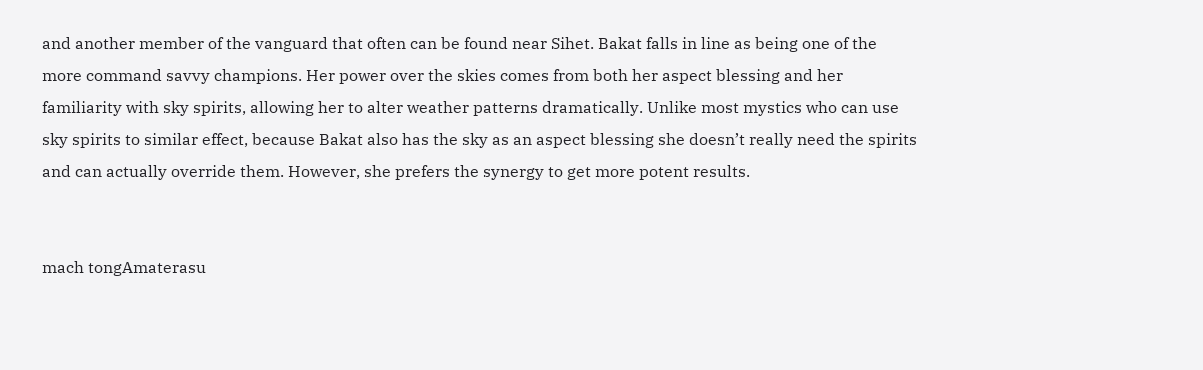and another member of the vanguard that often can be found near Sihet. Bakat falls in line as being one of the more command savvy champions. Her power over the skies comes from both her aspect blessing and her familiarity with sky spirits, allowing her to alter weather patterns dramatically. Unlike most mystics who can use sky spirits to similar effect, because Bakat also has the sky as an aspect blessing she doesn’t really need the spirits and can actually override them. However, she prefers the synergy to get more potent results.


mach tongAmaterasu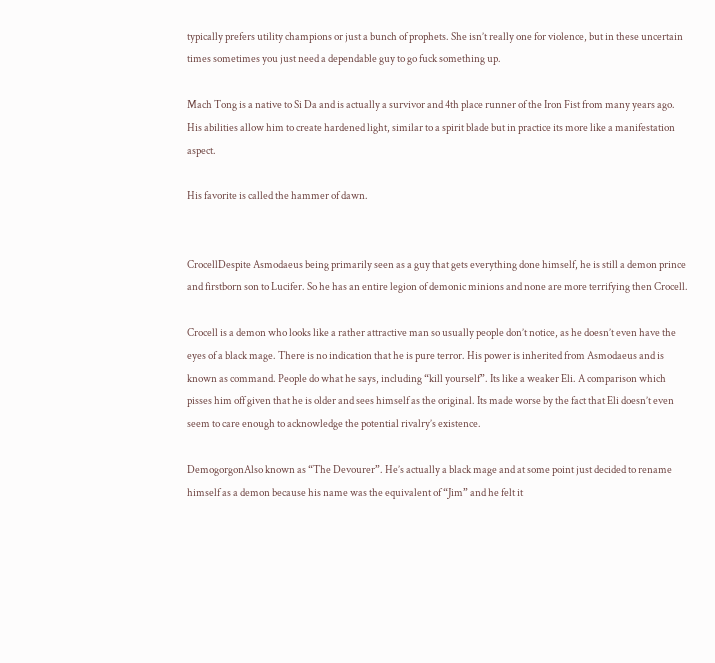typically prefers utility champions or just a bunch of prophets. She isn’t really one for violence, but in these uncertain times sometimes you just need a dependable guy to go fuck something up.

Mach Tong is a native to Si Da and is actually a survivor and 4th place runner of the Iron Fist from many years ago. His abilities allow him to create hardened light, similar to a spirit blade but in practice its more like a manifestation aspect.

His favorite is called the hammer of dawn.


CrocellDespite Asmodaeus being primarily seen as a guy that gets everything done himself, he is still a demon prince and firstborn son to Lucifer. So he has an entire legion of demonic minions and none are more terrifying then Crocell.

Crocell is a demon who looks like a rather attractive man so usually people don’t notice, as he doesn’t even have the eyes of a black mage. There is no indication that he is pure terror. His power is inherited from Asmodaeus and is known as command. People do what he says, including “kill yourself”. Its like a weaker Eli. A comparison which pisses him off given that he is older and sees himself as the original. Its made worse by the fact that Eli doesn’t even seem to care enough to acknowledge the potential rivalry’s existence.

DemogorgonAlso known as “The Devourer”. He’s actually a black mage and at some point just decided to rename himself as a demon because his name was the equivalent of “Jim” and he felt it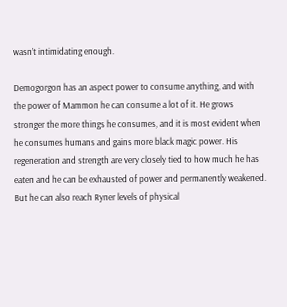wasn’t intimidating enough.

Demogorgon has an aspect power to consume anything, and with the power of Mammon he can consume a lot of it. He grows stronger the more things he consumes, and it is most evident when he consumes humans and gains more black magic power. His regeneration and strength are very closely tied to how much he has eaten and he can be exhausted of power and permanently weakened. But he can also reach Ryner levels of physical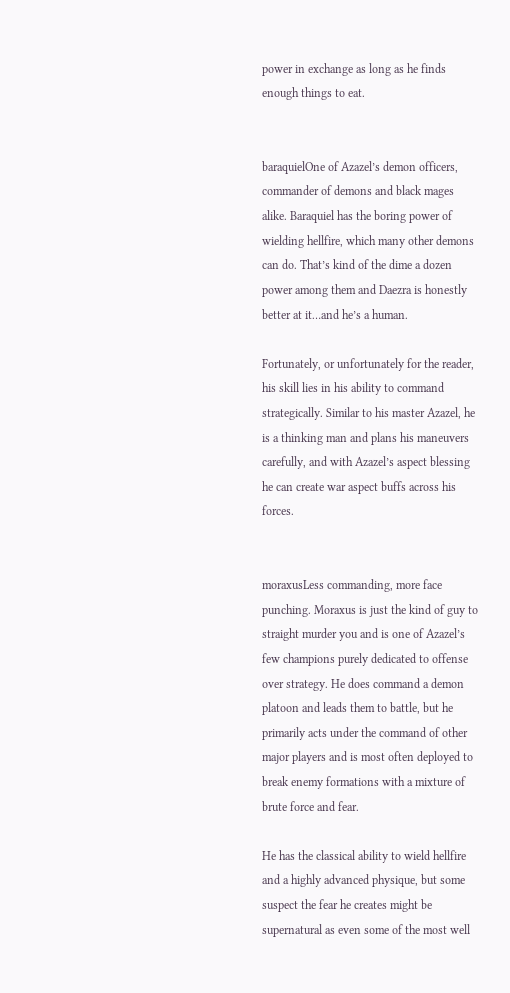power in exchange as long as he finds enough things to eat.


baraquielOne of Azazel’s demon officers, commander of demons and black mages alike. Baraquiel has the boring power of wielding hellfire, which many other demons can do. That’s kind of the dime a dozen power among them and Daezra is honestly better at it…and he’s a human.

Fortunately, or unfortunately for the reader, his skill lies in his ability to command strategically. Similar to his master Azazel, he is a thinking man and plans his maneuvers carefully, and with Azazel’s aspect blessing he can create war aspect buffs across his forces.


moraxusLess commanding, more face punching. Moraxus is just the kind of guy to straight murder you and is one of Azazel’s few champions purely dedicated to offense over strategy. He does command a demon platoon and leads them to battle, but he primarily acts under the command of other major players and is most often deployed to break enemy formations with a mixture of brute force and fear.

He has the classical ability to wield hellfire and a highly advanced physique, but some suspect the fear he creates might be supernatural as even some of the most well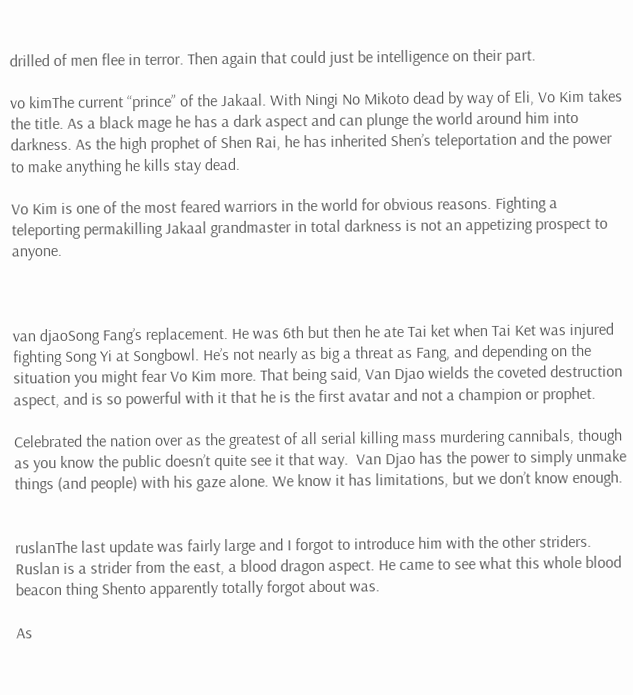drilled of men flee in terror. Then again that could just be intelligence on their part.

vo kimThe current “prince” of the Jakaal. With Ningi No Mikoto dead by way of Eli, Vo Kim takes the title. As a black mage he has a dark aspect and can plunge the world around him into darkness. As the high prophet of Shen Rai, he has inherited Shen’s teleportation and the power to make anything he kills stay dead.

Vo Kim is one of the most feared warriors in the world for obvious reasons. Fighting a teleporting permakilling Jakaal grandmaster in total darkness is not an appetizing prospect to anyone.



van djaoSong Fang’s replacement. He was 6th but then he ate Tai ket when Tai Ket was injured fighting Song Yi at Songbowl. He’s not nearly as big a threat as Fang, and depending on the situation you might fear Vo Kim more. That being said, Van Djao wields the coveted destruction aspect, and is so powerful with it that he is the first avatar and not a champion or prophet.

Celebrated the nation over as the greatest of all serial killing mass murdering cannibals, though as you know the public doesn’t quite see it that way.  Van Djao has the power to simply unmake things (and people) with his gaze alone. We know it has limitations, but we don’t know enough.


ruslanThe last update was fairly large and I forgot to introduce him with the other striders. Ruslan is a strider from the east, a blood dragon aspect. He came to see what this whole blood beacon thing Shento apparently totally forgot about was.

As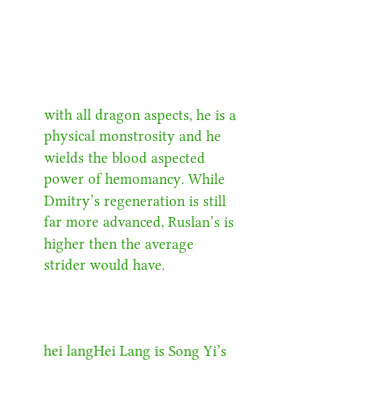with all dragon aspects, he is a physical monstrosity and he wields the blood aspected power of hemomancy. While Dmitry’s regeneration is still far more advanced, Ruslan’s is higher then the average strider would have.



hei langHei Lang is Song Yi’s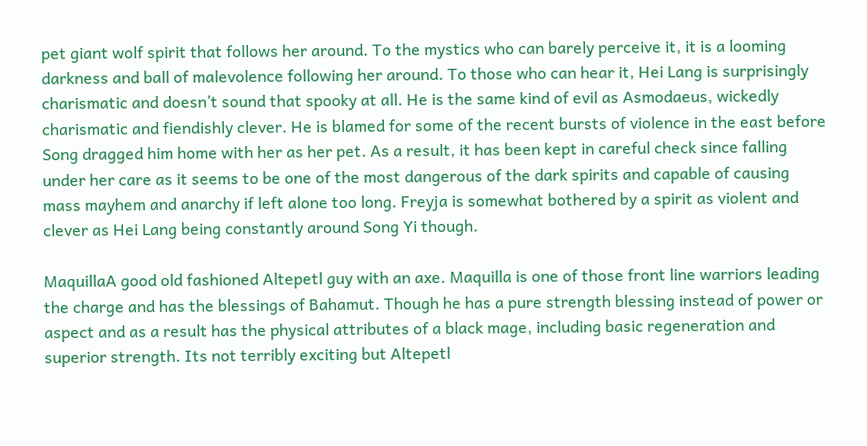pet giant wolf spirit that follows her around. To the mystics who can barely perceive it, it is a looming darkness and ball of malevolence following her around. To those who can hear it, Hei Lang is surprisingly charismatic and doesn’t sound that spooky at all. He is the same kind of evil as Asmodaeus, wickedly charismatic and fiendishly clever. He is blamed for some of the recent bursts of violence in the east before Song dragged him home with her as her pet. As a result, it has been kept in careful check since falling under her care as it seems to be one of the most dangerous of the dark spirits and capable of causing mass mayhem and anarchy if left alone too long. Freyja is somewhat bothered by a spirit as violent and clever as Hei Lang being constantly around Song Yi though.

MaquillaA good old fashioned Altepetl guy with an axe. Maquilla is one of those front line warriors leading the charge and has the blessings of Bahamut. Though he has a pure strength blessing instead of power or aspect and as a result has the physical attributes of a black mage, including basic regeneration and superior strength. Its not terribly exciting but Altepetl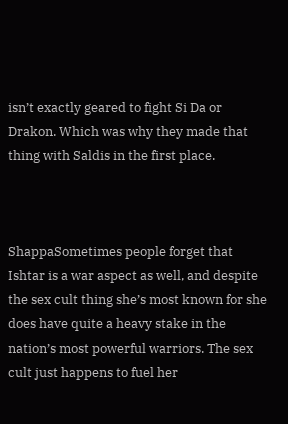isn’t exactly geared to fight Si Da or Drakon. Which was why they made that thing with Saldis in the first place.



ShappaSometimes people forget that Ishtar is a war aspect as well, and despite the sex cult thing she’s most known for she does have quite a heavy stake in the nation’s most powerful warriors. The sex cult just happens to fuel her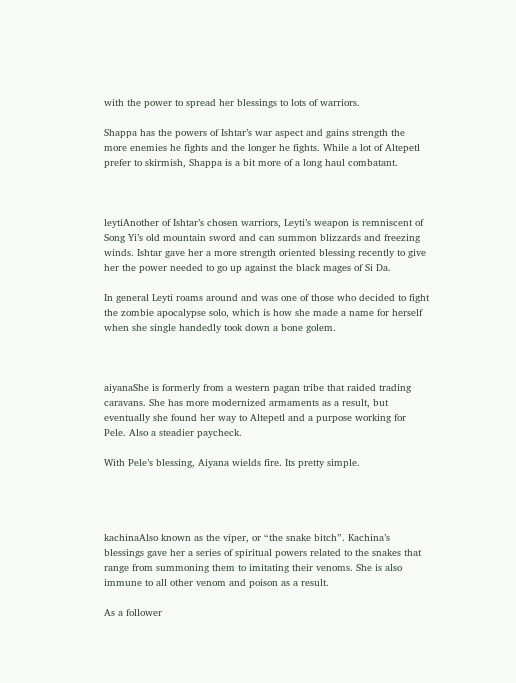with the power to spread her blessings to lots of warriors.

Shappa has the powers of Ishtar’s war aspect and gains strength the more enemies he fights and the longer he fights. While a lot of Altepetl prefer to skirmish, Shappa is a bit more of a long haul combatant.



leytiAnother of Ishtar’s chosen warriors, Leyti’s weapon is remniscent of Song Yi’s old mountain sword and can summon blizzards and freezing winds. Ishtar gave her a more strength oriented blessing recently to give her the power needed to go up against the black mages of Si Da.

In general Leyti roams around and was one of those who decided to fight the zombie apocalypse solo, which is how she made a name for herself when she single handedly took down a bone golem.



aiyanaShe is formerly from a western pagan tribe that raided trading caravans. She has more modernized armaments as a result, but eventually she found her way to Altepetl and a purpose working for Pele. Also a steadier paycheck.

With Pele’s blessing, Aiyana wields fire. Its pretty simple.




kachinaAlso known as the viper, or “the snake bitch”. Kachina’s blessings gave her a series of spiritual powers related to the snakes that range from summoning them to imitating their venoms. She is also immune to all other venom and poison as a result.

As a follower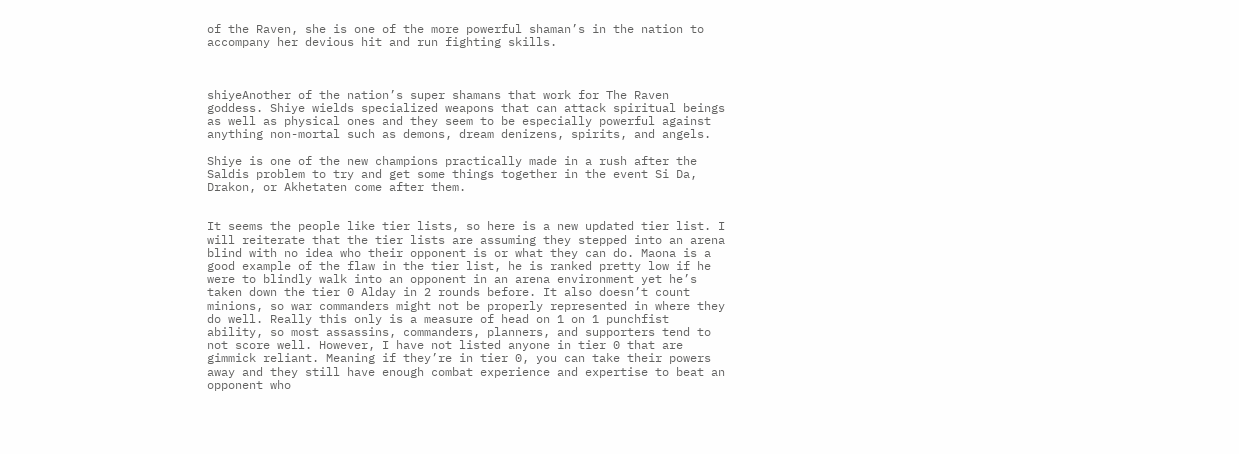of the Raven, she is one of the more powerful shaman’s in the nation to accompany her devious hit and run fighting skills.



shiyeAnother of the nation’s super shamans that work for The Raven goddess. Shiye wields specialized weapons that can attack spiritual beings as well as physical ones and they seem to be especially powerful against anything non-mortal such as demons, dream denizens, spirits, and angels.

Shiye is one of the new champions practically made in a rush after the Saldis problem to try and get some things together in the event Si Da, Drakon, or Akhetaten come after them.


It seems the people like tier lists, so here is a new updated tier list. I will reiterate that the tier lists are assuming they stepped into an arena blind with no idea who their opponent is or what they can do. Maona is a good example of the flaw in the tier list, he is ranked pretty low if he were to blindly walk into an opponent in an arena environment yet he’s taken down the tier 0 Alday in 2 rounds before. It also doesn’t count minions, so war commanders might not be properly represented in where they do well. Really this only is a measure of head on 1 on 1 punchfist ability, so most assassins, commanders, planners, and supporters tend to not score well. However, I have not listed anyone in tier 0 that are gimmick reliant. Meaning if they’re in tier 0, you can take their powers away and they still have enough combat experience and expertise to beat an opponent who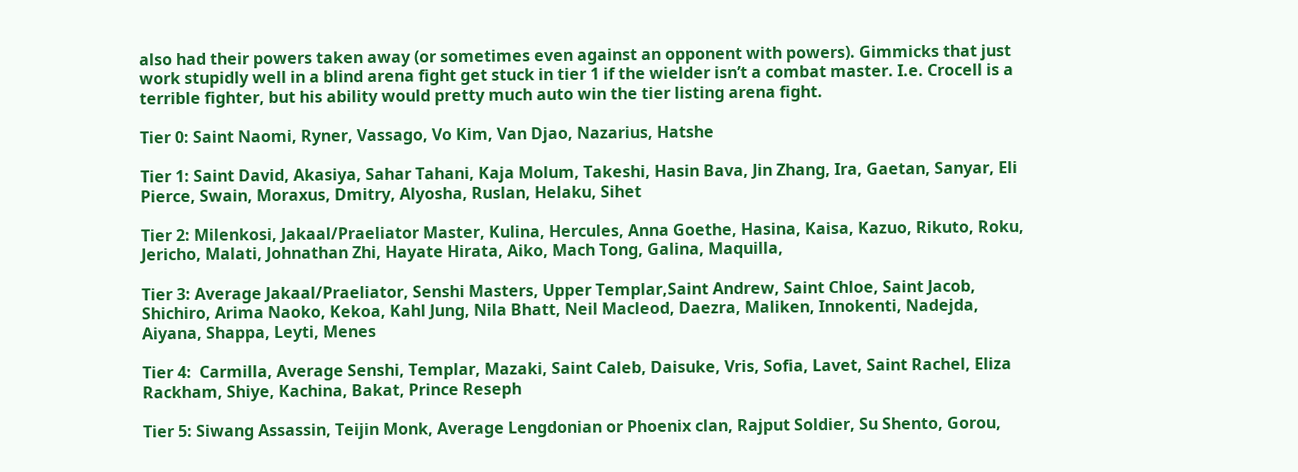also had their powers taken away (or sometimes even against an opponent with powers). Gimmicks that just work stupidly well in a blind arena fight get stuck in tier 1 if the wielder isn’t a combat master. I.e. Crocell is a terrible fighter, but his ability would pretty much auto win the tier listing arena fight.

Tier 0: Saint Naomi, Ryner, Vassago, Vo Kim, Van Djao, Nazarius, Hatshe

Tier 1: Saint David, Akasiya, Sahar Tahani, Kaja Molum, Takeshi, Hasin Bava, Jin Zhang, Ira, Gaetan, Sanyar, Eli Pierce, Swain, Moraxus, Dmitry, Alyosha, Ruslan, Helaku, Sihet

Tier 2: Milenkosi, Jakaal/Praeliator Master, Kulina, Hercules, Anna Goethe, Hasina, Kaisa, Kazuo, Rikuto, Roku, Jericho, Malati, Johnathan Zhi, Hayate Hirata, Aiko, Mach Tong, Galina, Maquilla,

Tier 3: Average Jakaal/Praeliator, Senshi Masters, Upper Templar,Saint Andrew, Saint Chloe, Saint Jacob, Shichiro, Arima Naoko, Kekoa, Kahl Jung, Nila Bhatt, Neil Macleod, Daezra, Maliken, Innokenti, Nadejda, Aiyana, Shappa, Leyti, Menes

Tier 4:  Carmilla, Average Senshi, Templar, Mazaki, Saint Caleb, Daisuke, Vris, Sofia, Lavet, Saint Rachel, Eliza Rackham, Shiye, Kachina, Bakat, Prince Reseph

Tier 5: Siwang Assassin, Teijin Monk, Average Lengdonian or Phoenix clan, Rajput Soldier, Su Shento, Gorou,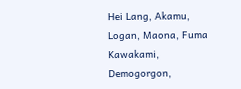Hei Lang, Akamu, Logan, Maona, Fuma Kawakami, Demogorgon,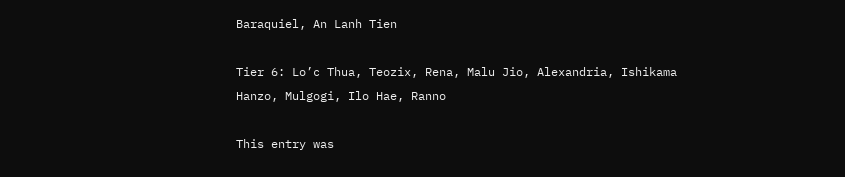Baraquiel, An Lanh Tien

Tier 6: Lo’c Thua, Teozix, Rena, Malu Jio, Alexandria, Ishikama Hanzo, Mulgogi, Ilo Hae, Ranno

This entry was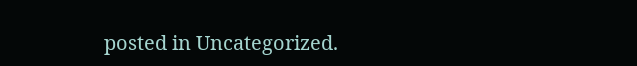posted in Uncategorized.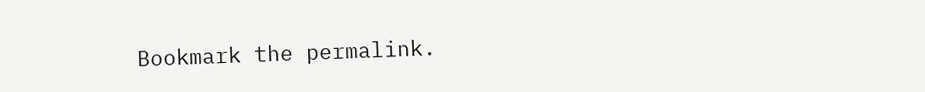Bookmark the permalink.